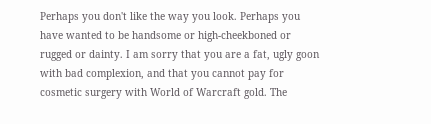Perhaps you don't like the way you look. Perhaps you have wanted to be handsome or high-cheekboned or rugged or dainty. I am sorry that you are a fat, ugly goon with bad complexion, and that you cannot pay for cosmetic surgery with World of Warcraft gold. The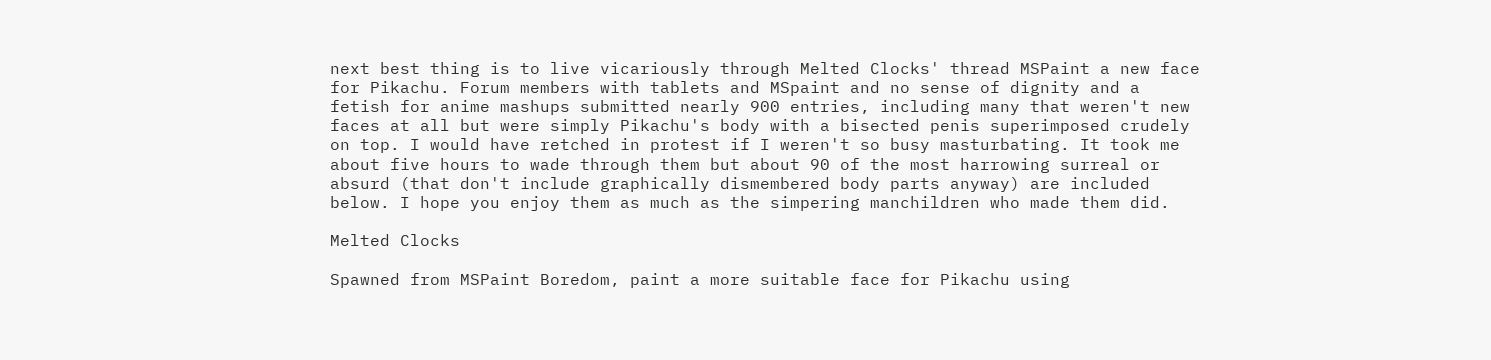next best thing is to live vicariously through Melted Clocks' thread MSPaint a new face for Pikachu. Forum members with tablets and MSpaint and no sense of dignity and a fetish for anime mashups submitted nearly 900 entries, including many that weren't new faces at all but were simply Pikachu's body with a bisected penis superimposed crudely on top. I would have retched in protest if I weren't so busy masturbating. It took me about five hours to wade through them but about 90 of the most harrowing surreal or absurd (that don't include graphically dismembered body parts anyway) are included below. I hope you enjoy them as much as the simpering manchildren who made them did.

Melted Clocks

Spawned from MSPaint Boredom, paint a more suitable face for Pikachu using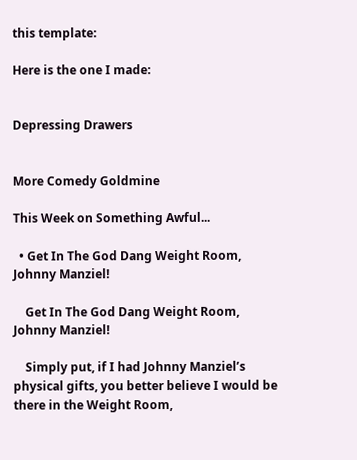this template:

Here is the one I made:


Depressing Drawers


More Comedy Goldmine

This Week on Something Awful...

  • Get In The God Dang Weight Room, Johnny Manziel!

    Get In The God Dang Weight Room, Johnny Manziel!

    Simply put, if I had Johnny Manziel’s physical gifts, you better believe I would be there in the Weight Room,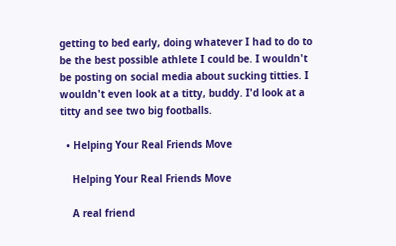getting to bed early, doing whatever I had to do to be the best possible athlete I could be. I wouldn't be posting on social media about sucking titties. I wouldn't even look at a titty, buddy. I'd look at a titty and see two big footballs.

  • Helping Your Real Friends Move

    Helping Your Real Friends Move

    A real friend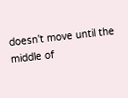doesn't move until the middle of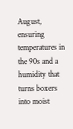August, ensuring temperatures in the 90s and a humidity that turns boxers into moist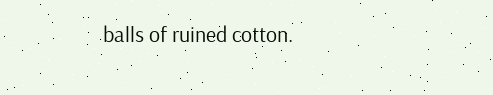balls of ruined cotton.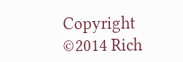Copyright ©2014 Rich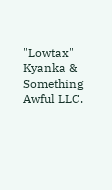"Lowtax" Kyanka & Something Awful LLC.